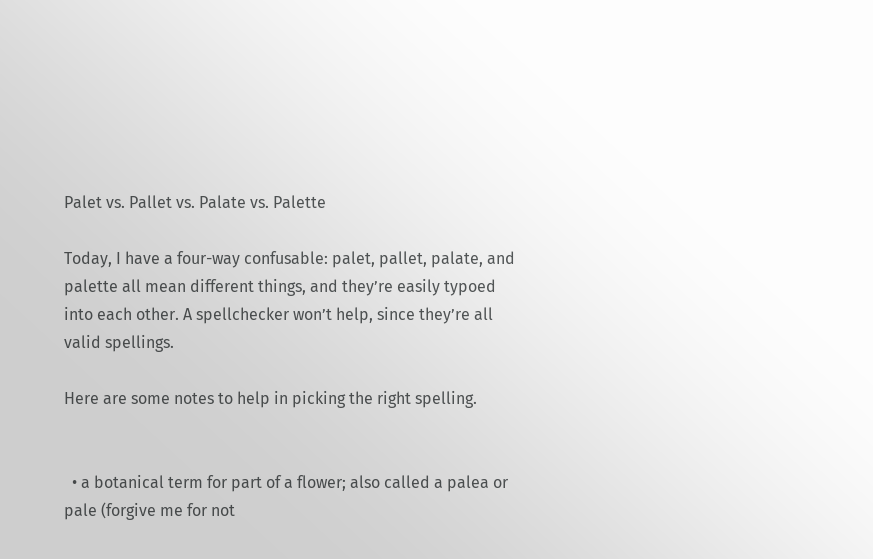Palet vs. Pallet vs. Palate vs. Palette

Today, I have a four-way confusable: palet, pallet, palate, and palette all mean different things, and they’re easily typoed into each other. A spellchecker won’t help, since they’re all valid spellings.

Here are some notes to help in picking the right spelling.


  • a botanical term for part of a flower; also called a palea or pale (forgive me for not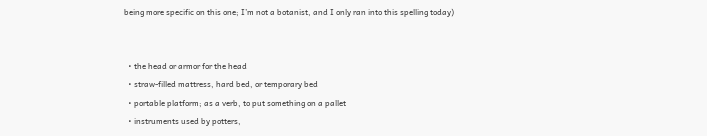being more specific on this one; I’m not a botanist, and I only ran into this spelling today)


  • the head or armor for the head
  • straw-filled mattress, hard bed, or temporary bed
  • portable platform; as a verb, to put something on a pallet
  • instruments used by potters,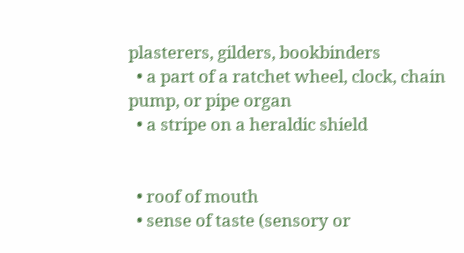plasterers, gilders, bookbinders
  • a part of a ratchet wheel, clock, chain pump, or pipe organ
  • a stripe on a heraldic shield


  • roof of mouth
  • sense of taste (sensory or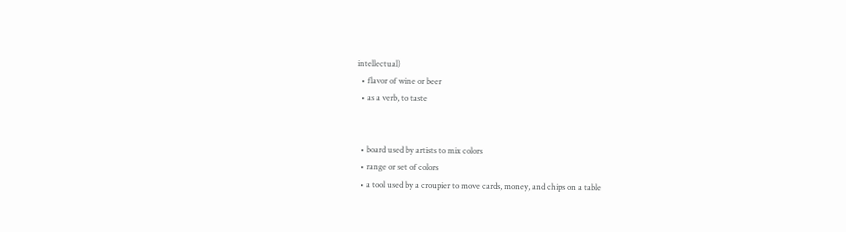intellectual)
  • flavor of wine or beer
  • as a verb, to taste


  • board used by artists to mix colors
  • range or set of colors
  • a tool used by a croupier to move cards, money, and chips on a table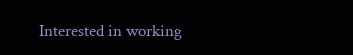Interested in working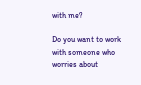with me?

Do you want to work with someone who worries about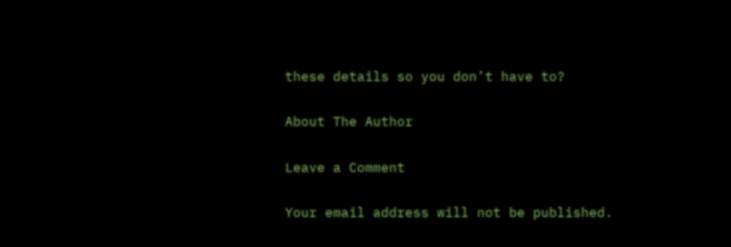these details so you don’t have to?

About The Author

Leave a Comment

Your email address will not be published.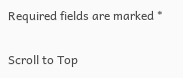Required fields are marked *

Scroll to Top